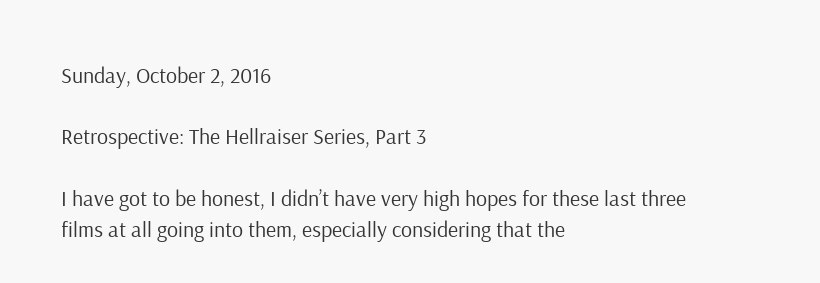Sunday, October 2, 2016

Retrospective: The Hellraiser Series, Part 3

I have got to be honest, I didn’t have very high hopes for these last three films at all going into them, especially considering that the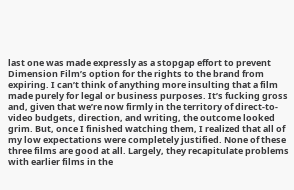last one was made expressly as a stopgap effort to prevent Dimension Film’s option for the rights to the brand from expiring. I can’t think of anything more insulting that a film made purely for legal or business purposes. It’s fucking gross and, given that we’re now firmly in the territory of direct-to-video budgets, direction, and writing, the outcome looked grim. But, once I finished watching them, I realized that all of my low expectations were completely justified. None of these three films are good at all. Largely, they recapitulate problems with earlier films in the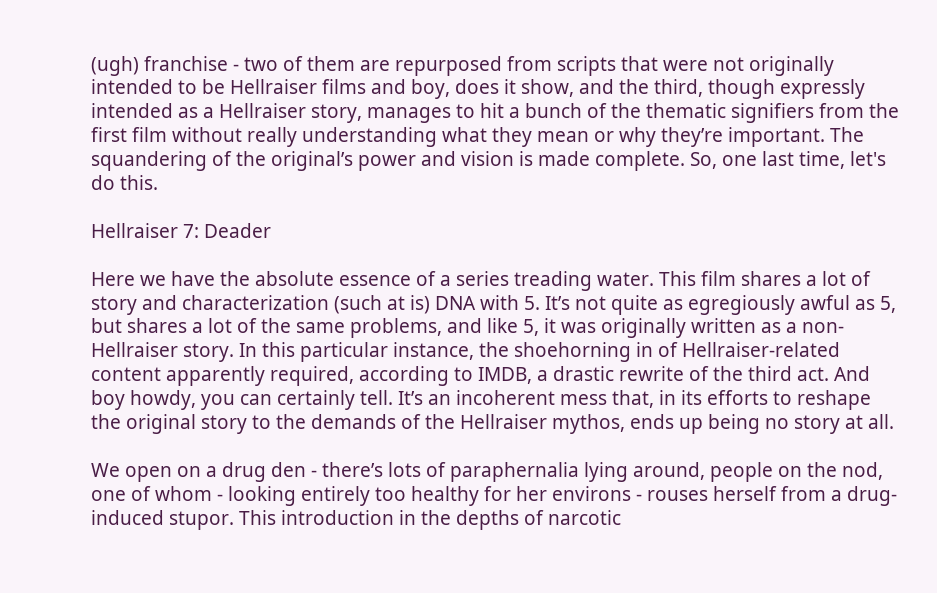(ugh) franchise - two of them are repurposed from scripts that were not originally intended to be Hellraiser films and boy, does it show, and the third, though expressly intended as a Hellraiser story, manages to hit a bunch of the thematic signifiers from the first film without really understanding what they mean or why they’re important. The squandering of the original’s power and vision is made complete. So, one last time, let's do this.

Hellraiser 7: Deader

Here we have the absolute essence of a series treading water. This film shares a lot of story and characterization (such at is) DNA with 5. It’s not quite as egregiously awful as 5, but shares a lot of the same problems, and like 5, it was originally written as a non-Hellraiser story. In this particular instance, the shoehorning in of Hellraiser-related content apparently required, according to IMDB, a drastic rewrite of the third act. And boy howdy, you can certainly tell. It’s an incoherent mess that, in its efforts to reshape the original story to the demands of the Hellraiser mythos, ends up being no story at all.

We open on a drug den - there’s lots of paraphernalia lying around, people on the nod, one of whom - looking entirely too healthy for her environs - rouses herself from a drug-induced stupor. This introduction in the depths of narcotic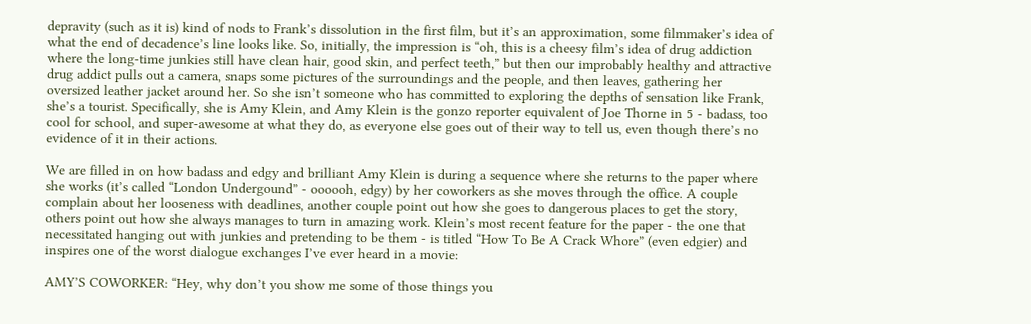depravity (such as it is) kind of nods to Frank’s dissolution in the first film, but it’s an approximation, some filmmaker’s idea of what the end of decadence’s line looks like. So, initially, the impression is “oh, this is a cheesy film’s idea of drug addiction where the long-time junkies still have clean hair, good skin, and perfect teeth,” but then our improbably healthy and attractive drug addict pulls out a camera, snaps some pictures of the surroundings and the people, and then leaves, gathering her oversized leather jacket around her. So she isn’t someone who has committed to exploring the depths of sensation like Frank, she’s a tourist. Specifically, she is Amy Klein, and Amy Klein is the gonzo reporter equivalent of Joe Thorne in 5 - badass, too cool for school, and super-awesome at what they do, as everyone else goes out of their way to tell us, even though there’s no evidence of it in their actions.

We are filled in on how badass and edgy and brilliant Amy Klein is during a sequence where she returns to the paper where she works (it’s called “London Undergound” - oooooh, edgy) by her coworkers as she moves through the office. A couple complain about her looseness with deadlines, another couple point out how she goes to dangerous places to get the story, others point out how she always manages to turn in amazing work. Klein’s most recent feature for the paper - the one that necessitated hanging out with junkies and pretending to be them - is titled “How To Be A Crack Whore” (even edgier) and inspires one of the worst dialogue exchanges I’ve ever heard in a movie:

AMY’S COWORKER: “Hey, why don’t you show me some of those things you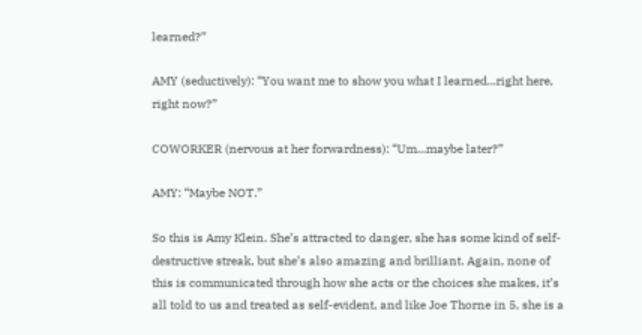learned?”

AMY (seductively): “You want me to show you what I learned...right here, right now?”

COWORKER (nervous at her forwardness): “Um...maybe later?”

AMY: “Maybe NOT.”

So this is Amy Klein. She’s attracted to danger, she has some kind of self-destructive streak, but she’s also amazing and brilliant. Again, none of this is communicated through how she acts or the choices she makes, it’s all told to us and treated as self-evident, and like Joe Thorne in 5, she is a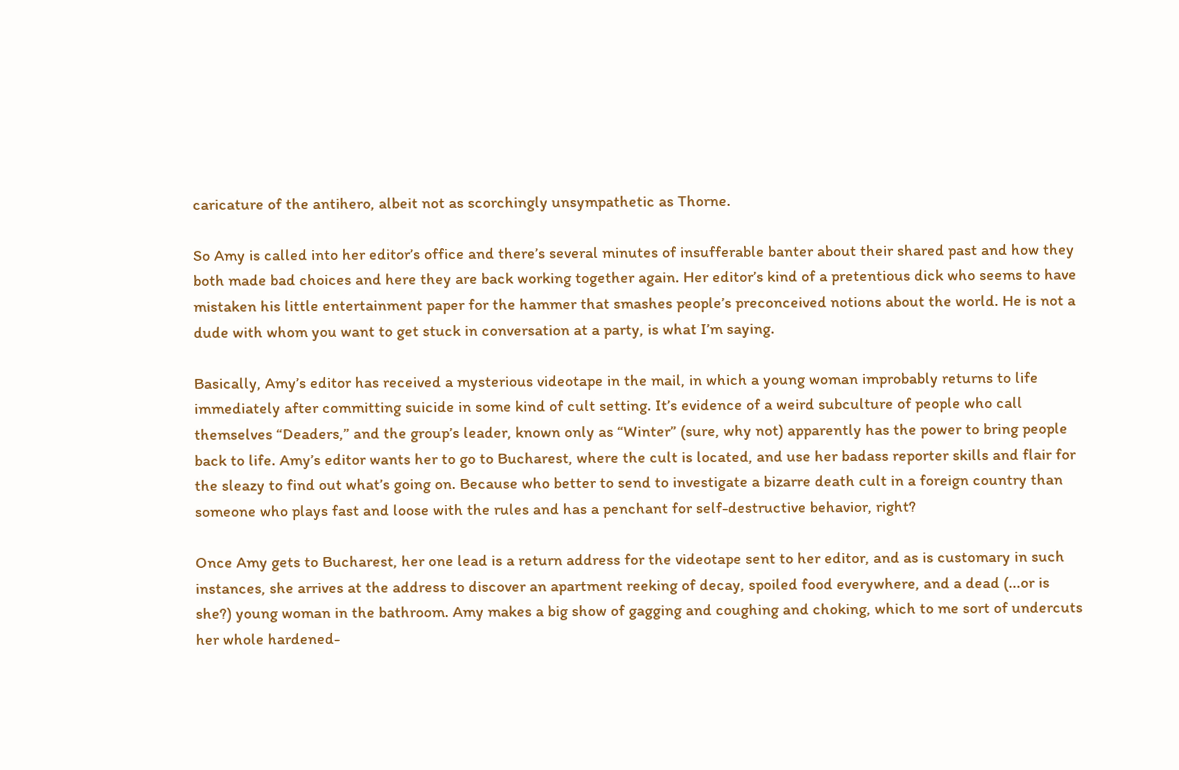caricature of the antihero, albeit not as scorchingly unsympathetic as Thorne.

So Amy is called into her editor’s office and there’s several minutes of insufferable banter about their shared past and how they both made bad choices and here they are back working together again. Her editor’s kind of a pretentious dick who seems to have mistaken his little entertainment paper for the hammer that smashes people’s preconceived notions about the world. He is not a dude with whom you want to get stuck in conversation at a party, is what I’m saying.

Basically, Amy’s editor has received a mysterious videotape in the mail, in which a young woman improbably returns to life immediately after committing suicide in some kind of cult setting. It’s evidence of a weird subculture of people who call themselves “Deaders,” and the group’s leader, known only as “Winter” (sure, why not) apparently has the power to bring people back to life. Amy’s editor wants her to go to Bucharest, where the cult is located, and use her badass reporter skills and flair for the sleazy to find out what’s going on. Because who better to send to investigate a bizarre death cult in a foreign country than someone who plays fast and loose with the rules and has a penchant for self-destructive behavior, right?

Once Amy gets to Bucharest, her one lead is a return address for the videotape sent to her editor, and as is customary in such instances, she arrives at the address to discover an apartment reeking of decay, spoiled food everywhere, and a dead (...or is she?) young woman in the bathroom. Amy makes a big show of gagging and coughing and choking, which to me sort of undercuts her whole hardened-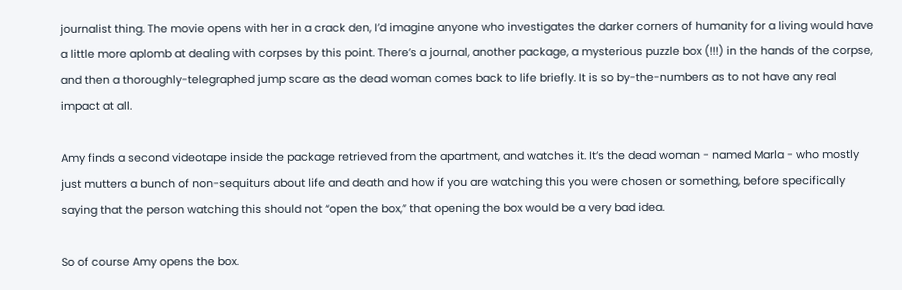journalist thing. The movie opens with her in a crack den, I’d imagine anyone who investigates the darker corners of humanity for a living would have a little more aplomb at dealing with corpses by this point. There’s a journal, another package, a mysterious puzzle box (!!!) in the hands of the corpse, and then a thoroughly-telegraphed jump scare as the dead woman comes back to life briefly. It is so by-the-numbers as to not have any real impact at all.

Amy finds a second videotape inside the package retrieved from the apartment, and watches it. It’s the dead woman - named Marla - who mostly just mutters a bunch of non-sequiturs about life and death and how if you are watching this you were chosen or something, before specifically saying that the person watching this should not “open the box,” that opening the box would be a very bad idea.

So of course Amy opens the box.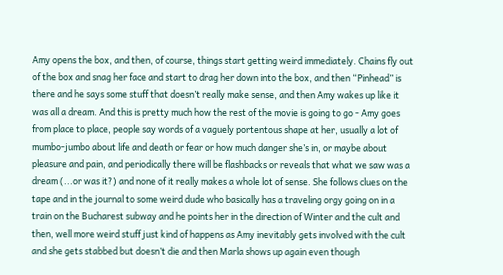Amy opens the box, and then, of course, things start getting weird immediately. Chains fly out of the box and snag her face and start to drag her down into the box, and then “Pinhead” is there and he says some stuff that doesn’t really make sense, and then Amy wakes up like it was all a dream. And this is pretty much how the rest of the movie is going to go - Amy goes from place to place, people say words of a vaguely portentous shape at her, usually a lot of mumbo-jumbo about life and death or fear or how much danger she’s in, or maybe about pleasure and pain, and periodically there will be flashbacks or reveals that what we saw was a dream (...or was it?) and none of it really makes a whole lot of sense. She follows clues on the tape and in the journal to some weird dude who basically has a traveling orgy going on in a train on the Bucharest subway and he points her in the direction of Winter and the cult and then, well more weird stuff just kind of happens as Amy inevitably gets involved with the cult and she gets stabbed but doesn’t die and then Marla shows up again even though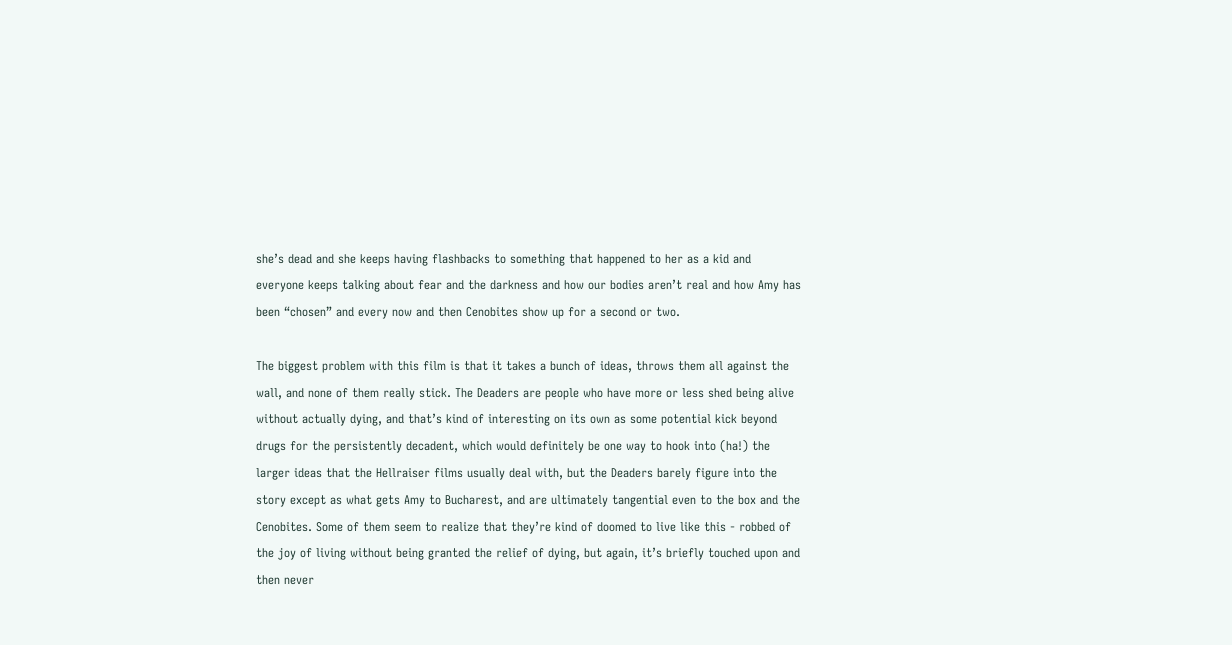she’s dead and she keeps having flashbacks to something that happened to her as a kid and everyone keeps talking about fear and the darkness and how our bodies aren’t real and how Amy has been “chosen” and every now and then Cenobites show up for a second or two.

The biggest problem with this film is that it takes a bunch of ideas, throws them all against the wall, and none of them really stick. The Deaders are people who have more or less shed being alive without actually dying, and that’s kind of interesting on its own as some potential kick beyond drugs for the persistently decadent, which would definitely be one way to hook into (ha!) the larger ideas that the Hellraiser films usually deal with, but the Deaders barely figure into the story except as what gets Amy to Bucharest, and are ultimately tangential even to the box and the Cenobites. Some of them seem to realize that they’re kind of doomed to live like this - robbed of the joy of living without being granted the relief of dying, but again, it’s briefly touched upon and then never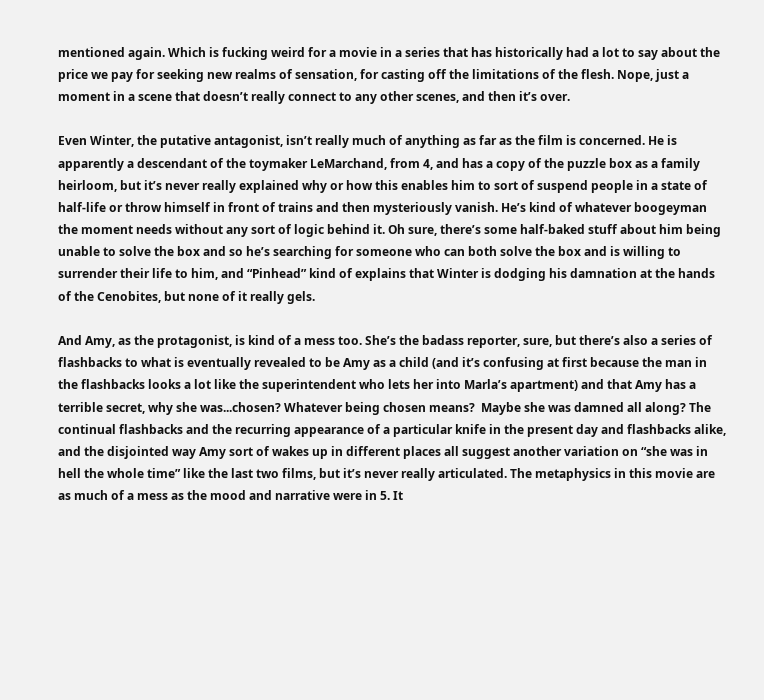mentioned again. Which is fucking weird for a movie in a series that has historically had a lot to say about the price we pay for seeking new realms of sensation, for casting off the limitations of the flesh. Nope, just a moment in a scene that doesn’t really connect to any other scenes, and then it’s over.

Even Winter, the putative antagonist, isn’t really much of anything as far as the film is concerned. He is apparently a descendant of the toymaker LeMarchand, from 4, and has a copy of the puzzle box as a family heirloom, but it’s never really explained why or how this enables him to sort of suspend people in a state of half-life or throw himself in front of trains and then mysteriously vanish. He’s kind of whatever boogeyman the moment needs without any sort of logic behind it. Oh sure, there’s some half-baked stuff about him being unable to solve the box and so he’s searching for someone who can both solve the box and is willing to surrender their life to him, and “Pinhead” kind of explains that Winter is dodging his damnation at the hands of the Cenobites, but none of it really gels.

And Amy, as the protagonist, is kind of a mess too. She’s the badass reporter, sure, but there’s also a series of flashbacks to what is eventually revealed to be Amy as a child (and it’s confusing at first because the man in the flashbacks looks a lot like the superintendent who lets her into Marla’s apartment) and that Amy has a terrible secret, why she was...chosen? Whatever being chosen means?  Maybe she was damned all along? The continual flashbacks and the recurring appearance of a particular knife in the present day and flashbacks alike, and the disjointed way Amy sort of wakes up in different places all suggest another variation on “she was in hell the whole time” like the last two films, but it’s never really articulated. The metaphysics in this movie are as much of a mess as the mood and narrative were in 5. It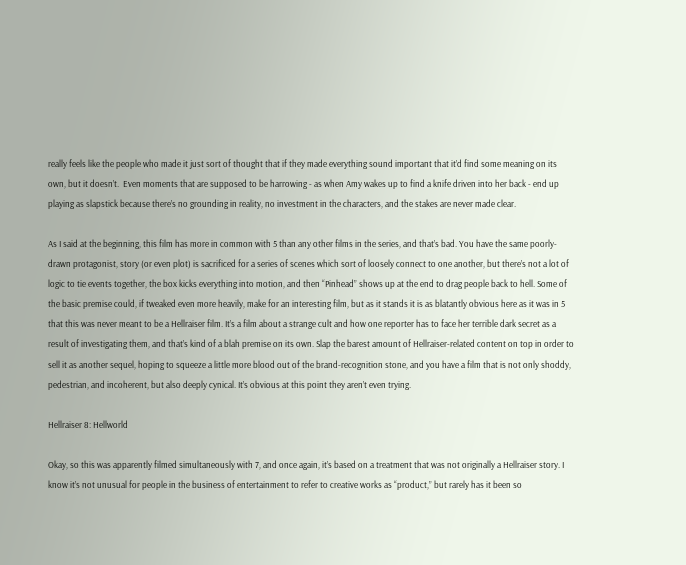really feels like the people who made it just sort of thought that if they made everything sound important that it’d find some meaning on its own, but it doesn’t.  Even moments that are supposed to be harrowing - as when Amy wakes up to find a knife driven into her back - end up playing as slapstick because there’s no grounding in reality, no investment in the characters, and the stakes are never made clear.

As I said at the beginning, this film has more in common with 5 than any other films in the series, and that’s bad. You have the same poorly-drawn protagonist, story (or even plot) is sacrificed for a series of scenes which sort of loosely connect to one another, but there’s not a lot of logic to tie events together, the box kicks everything into motion, and then “Pinhead” shows up at the end to drag people back to hell. Some of the basic premise could, if tweaked even more heavily, make for an interesting film, but as it stands it is as blatantly obvious here as it was in 5 that this was never meant to be a Hellraiser film. It’s a film about a strange cult and how one reporter has to face her terrible dark secret as a result of investigating them, and that’s kind of a blah premise on its own. Slap the barest amount of Hellraiser-related content on top in order to sell it as another sequel, hoping to squeeze a little more blood out of the brand-recognition stone, and you have a film that is not only shoddy, pedestrian, and incoherent, but also deeply cynical. It’s obvious at this point they aren’t even trying.

Hellraiser 8: Hellworld

Okay, so this was apparently filmed simultaneously with 7, and once again, it’s based on a treatment that was not originally a Hellraiser story. I know it’s not unusual for people in the business of entertainment to refer to creative works as “product,” but rarely has it been so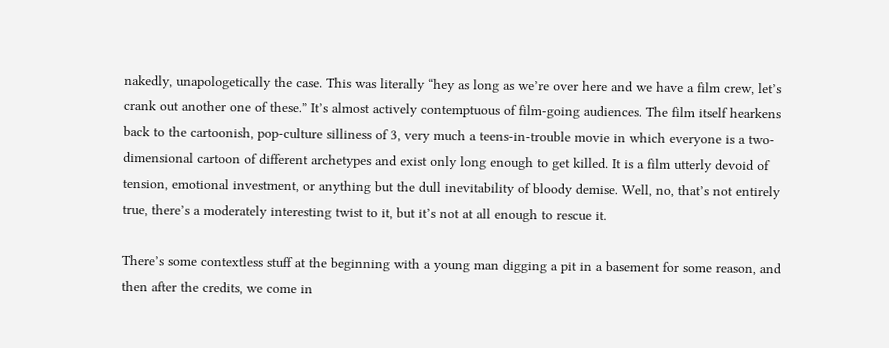nakedly, unapologetically the case. This was literally “hey as long as we’re over here and we have a film crew, let’s crank out another one of these.” It’s almost actively contemptuous of film-going audiences. The film itself hearkens back to the cartoonish, pop-culture silliness of 3, very much a teens-in-trouble movie in which everyone is a two-dimensional cartoon of different archetypes and exist only long enough to get killed. It is a film utterly devoid of tension, emotional investment, or anything but the dull inevitability of bloody demise. Well, no, that’s not entirely true, there’s a moderately interesting twist to it, but it’s not at all enough to rescue it.

There’s some contextless stuff at the beginning with a young man digging a pit in a basement for some reason, and then after the credits, we come in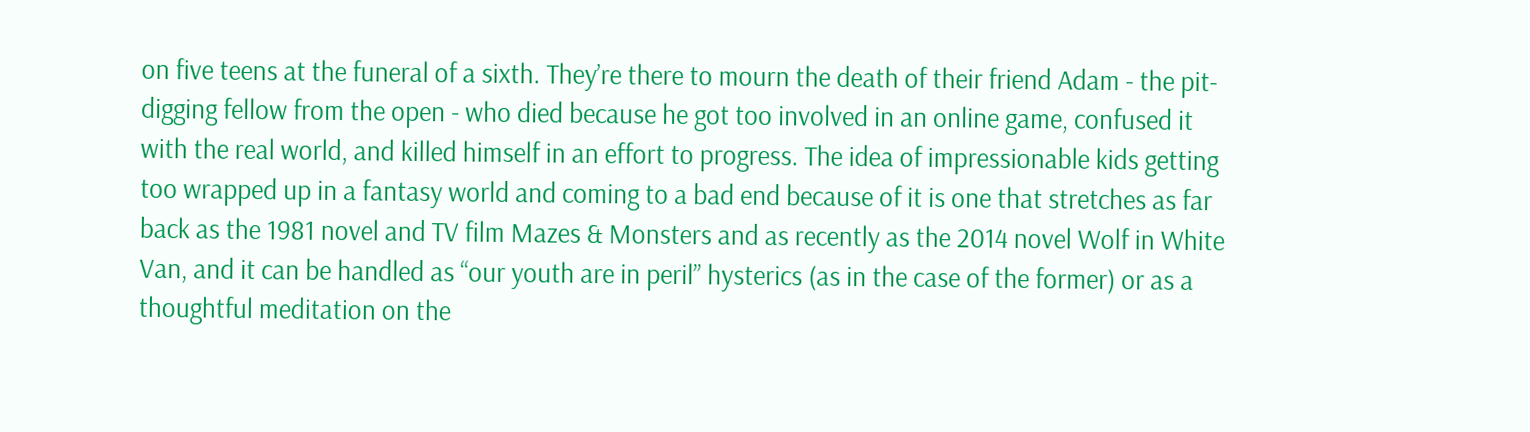on five teens at the funeral of a sixth. They’re there to mourn the death of their friend Adam - the pit-digging fellow from the open - who died because he got too involved in an online game, confused it with the real world, and killed himself in an effort to progress. The idea of impressionable kids getting too wrapped up in a fantasy world and coming to a bad end because of it is one that stretches as far back as the 1981 novel and TV film Mazes & Monsters and as recently as the 2014 novel Wolf in White Van, and it can be handled as “our youth are in peril” hysterics (as in the case of the former) or as a thoughtful meditation on the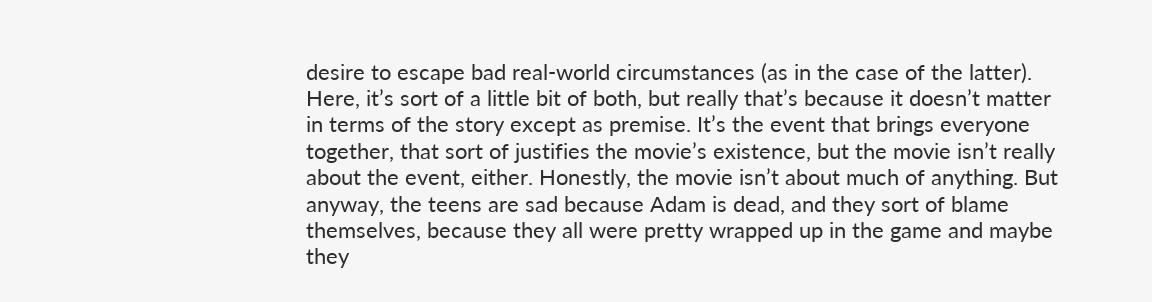desire to escape bad real-world circumstances (as in the case of the latter). Here, it’s sort of a little bit of both, but really that’s because it doesn’t matter in terms of the story except as premise. It’s the event that brings everyone together, that sort of justifies the movie’s existence, but the movie isn’t really about the event, either. Honestly, the movie isn’t about much of anything. But anyway, the teens are sad because Adam is dead, and they sort of blame themselves, because they all were pretty wrapped up in the game and maybe they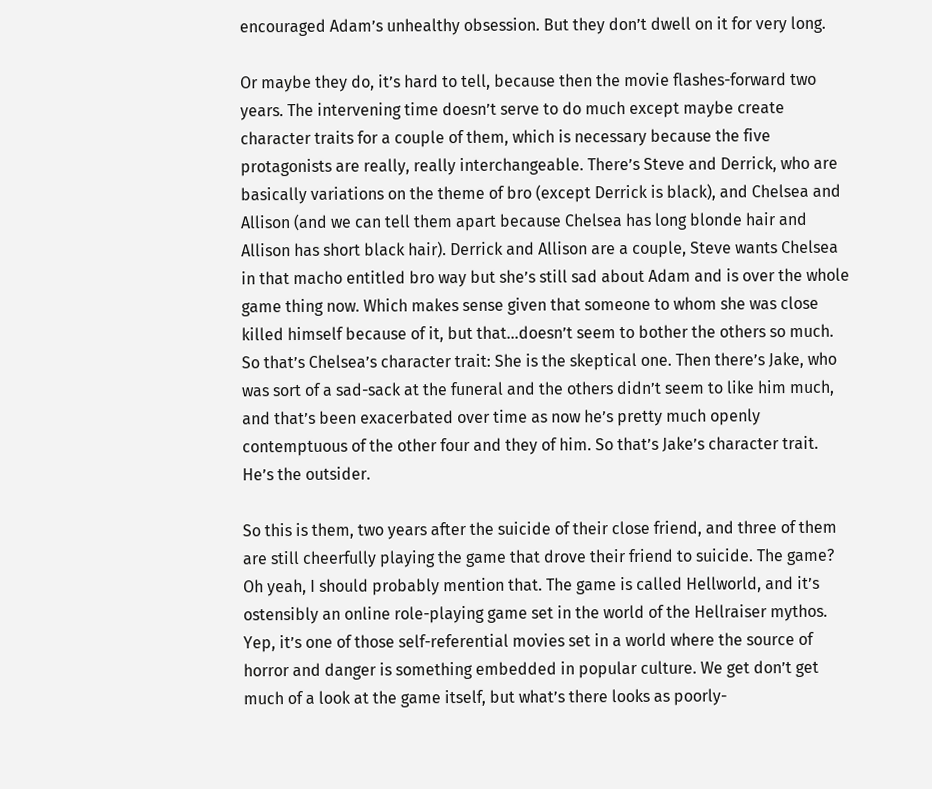encouraged Adam’s unhealthy obsession. But they don’t dwell on it for very long.

Or maybe they do, it’s hard to tell, because then the movie flashes-forward two years. The intervening time doesn’t serve to do much except maybe create character traits for a couple of them, which is necessary because the five protagonists are really, really interchangeable. There’s Steve and Derrick, who are basically variations on the theme of bro (except Derrick is black), and Chelsea and Allison (and we can tell them apart because Chelsea has long blonde hair and Allison has short black hair). Derrick and Allison are a couple, Steve wants Chelsea in that macho entitled bro way but she’s still sad about Adam and is over the whole game thing now. Which makes sense given that someone to whom she was close killed himself because of it, but that...doesn’t seem to bother the others so much. So that’s Chelsea’s character trait: She is the skeptical one. Then there’s Jake, who was sort of a sad-sack at the funeral and the others didn’t seem to like him much, and that’s been exacerbated over time as now he’s pretty much openly contemptuous of the other four and they of him. So that’s Jake’s character trait. He’s the outsider.

So this is them, two years after the suicide of their close friend, and three of them are still cheerfully playing the game that drove their friend to suicide. The game? Oh yeah, I should probably mention that. The game is called Hellworld, and it’s ostensibly an online role-playing game set in the world of the Hellraiser mythos. Yep, it’s one of those self-referential movies set in a world where the source of horror and danger is something embedded in popular culture. We get don’t get much of a look at the game itself, but what’s there looks as poorly-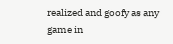realized and goofy as any game in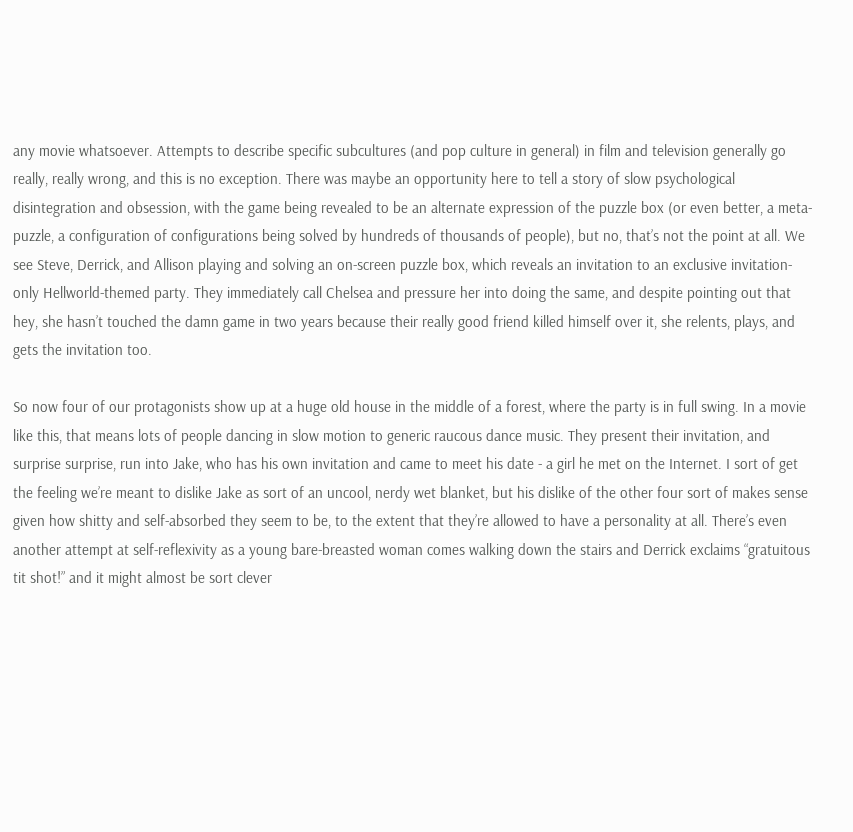any movie whatsoever. Attempts to describe specific subcultures (and pop culture in general) in film and television generally go really, really wrong, and this is no exception. There was maybe an opportunity here to tell a story of slow psychological disintegration and obsession, with the game being revealed to be an alternate expression of the puzzle box (or even better, a meta-puzzle, a configuration of configurations being solved by hundreds of thousands of people), but no, that’s not the point at all. We see Steve, Derrick, and Allison playing and solving an on-screen puzzle box, which reveals an invitation to an exclusive invitation-only Hellworld-themed party. They immediately call Chelsea and pressure her into doing the same, and despite pointing out that hey, she hasn’t touched the damn game in two years because their really good friend killed himself over it, she relents, plays, and gets the invitation too.

So now four of our protagonists show up at a huge old house in the middle of a forest, where the party is in full swing. In a movie like this, that means lots of people dancing in slow motion to generic raucous dance music. They present their invitation, and surprise surprise, run into Jake, who has his own invitation and came to meet his date - a girl he met on the Internet. I sort of get the feeling we’re meant to dislike Jake as sort of an uncool, nerdy wet blanket, but his dislike of the other four sort of makes sense given how shitty and self-absorbed they seem to be, to the extent that they’re allowed to have a personality at all. There’s even another attempt at self-reflexivity as a young bare-breasted woman comes walking down the stairs and Derrick exclaims “gratuitous tit shot!” and it might almost be sort clever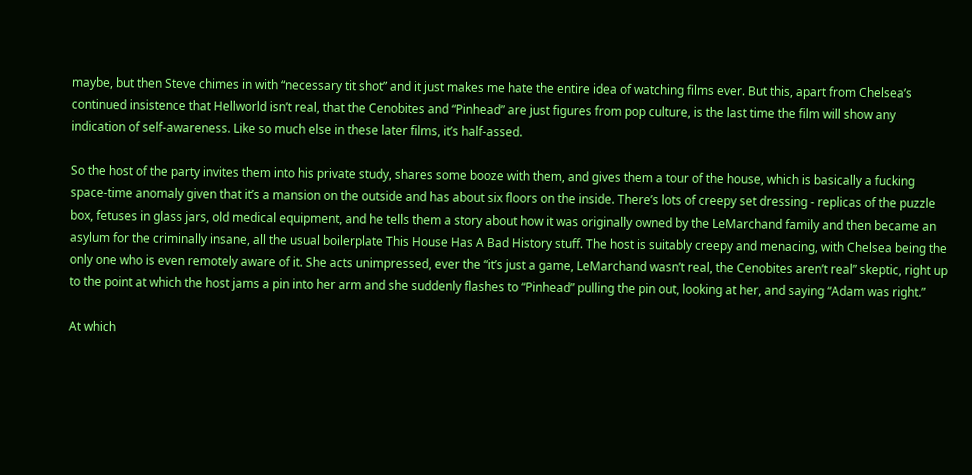maybe, but then Steve chimes in with “necessary tit shot” and it just makes me hate the entire idea of watching films ever. But this, apart from Chelsea’s continued insistence that Hellworld isn’t real, that the Cenobites and “Pinhead” are just figures from pop culture, is the last time the film will show any indication of self-awareness. Like so much else in these later films, it’s half-assed.

So the host of the party invites them into his private study, shares some booze with them, and gives them a tour of the house, which is basically a fucking space-time anomaly given that it’s a mansion on the outside and has about six floors on the inside. There’s lots of creepy set dressing - replicas of the puzzle box, fetuses in glass jars, old medical equipment, and he tells them a story about how it was originally owned by the LeMarchand family and then became an asylum for the criminally insane, all the usual boilerplate This House Has A Bad History stuff. The host is suitably creepy and menacing, with Chelsea being the only one who is even remotely aware of it. She acts unimpressed, ever the “it’s just a game, LeMarchand wasn’t real, the Cenobites aren’t real” skeptic, right up to the point at which the host jams a pin into her arm and she suddenly flashes to “Pinhead” pulling the pin out, looking at her, and saying “Adam was right.”

At which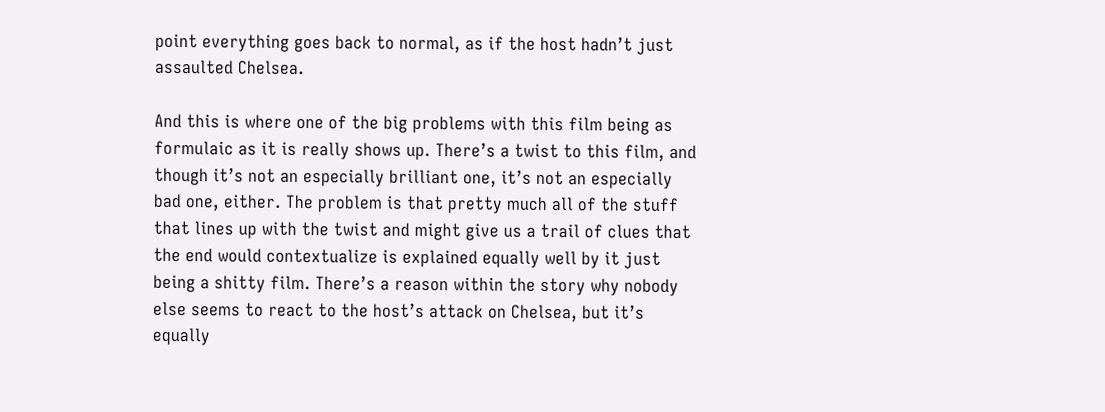point everything goes back to normal, as if the host hadn’t just assaulted Chelsea.

And this is where one of the big problems with this film being as formulaic as it is really shows up. There’s a twist to this film, and though it’s not an especially brilliant one, it’s not an especially bad one, either. The problem is that pretty much all of the stuff that lines up with the twist and might give us a trail of clues that the end would contextualize is explained equally well by it just being a shitty film. There’s a reason within the story why nobody else seems to react to the host’s attack on Chelsea, but it’s equally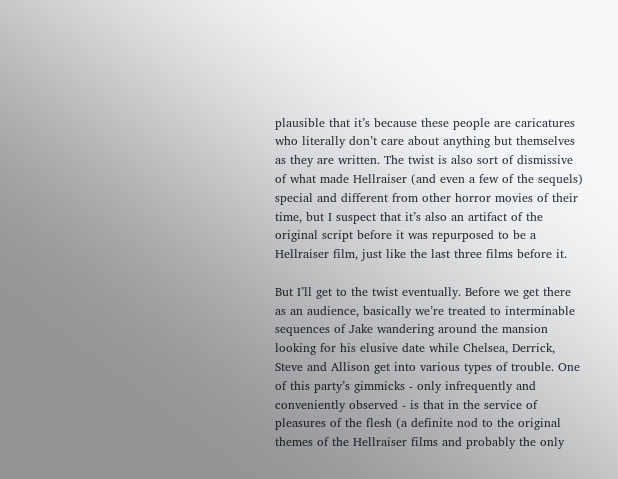plausible that it’s because these people are caricatures who literally don’t care about anything but themselves as they are written. The twist is also sort of dismissive of what made Hellraiser (and even a few of the sequels) special and different from other horror movies of their time, but I suspect that it’s also an artifact of the original script before it was repurposed to be a Hellraiser film, just like the last three films before it.

But I’ll get to the twist eventually. Before we get there as an audience, basically we’re treated to interminable sequences of Jake wandering around the mansion looking for his elusive date while Chelsea, Derrick, Steve and Allison get into various types of trouble. One of this party’s gimmicks - only infrequently and conveniently observed - is that in the service of pleasures of the flesh (a definite nod to the original themes of the Hellraiser films and probably the only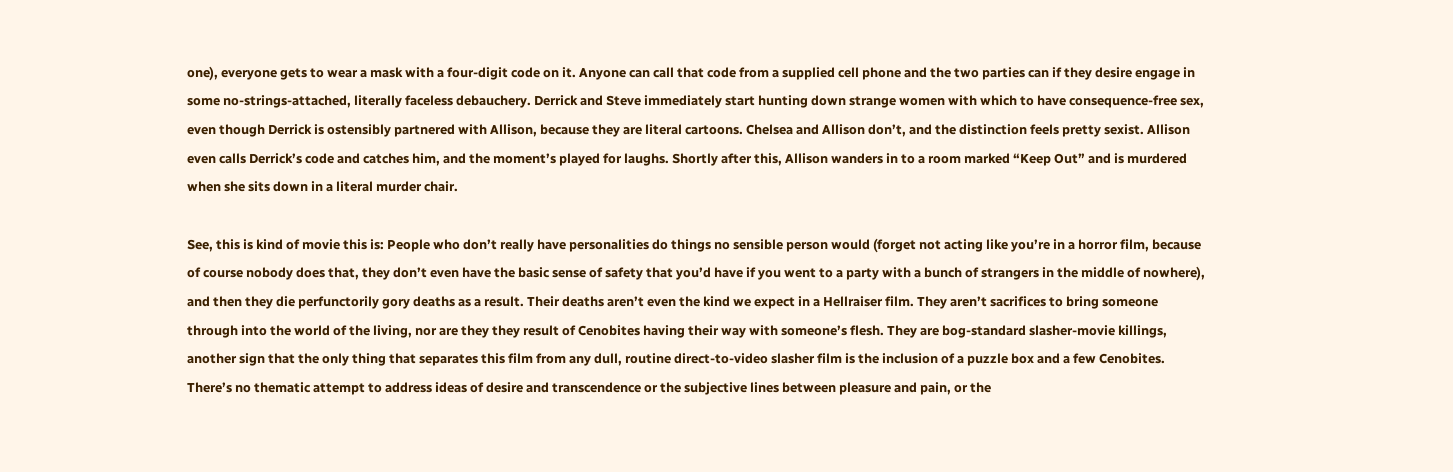one), everyone gets to wear a mask with a four-digit code on it. Anyone can call that code from a supplied cell phone and the two parties can if they desire engage in some no-strings-attached, literally faceless debauchery. Derrick and Steve immediately start hunting down strange women with which to have consequence-free sex, even though Derrick is ostensibly partnered with Allison, because they are literal cartoons. Chelsea and Allison don’t, and the distinction feels pretty sexist. Allison even calls Derrick’s code and catches him, and the moment’s played for laughs. Shortly after this, Allison wanders in to a room marked “Keep Out” and is murdered when she sits down in a literal murder chair.

See, this is kind of movie this is: People who don’t really have personalities do things no sensible person would (forget not acting like you’re in a horror film, because of course nobody does that, they don’t even have the basic sense of safety that you’d have if you went to a party with a bunch of strangers in the middle of nowhere), and then they die perfunctorily gory deaths as a result. Their deaths aren’t even the kind we expect in a Hellraiser film. They aren’t sacrifices to bring someone through into the world of the living, nor are they they result of Cenobites having their way with someone’s flesh. They are bog-standard slasher-movie killings, another sign that the only thing that separates this film from any dull, routine direct-to-video slasher film is the inclusion of a puzzle box and a few Cenobites. There’s no thematic attempt to address ideas of desire and transcendence or the subjective lines between pleasure and pain, or the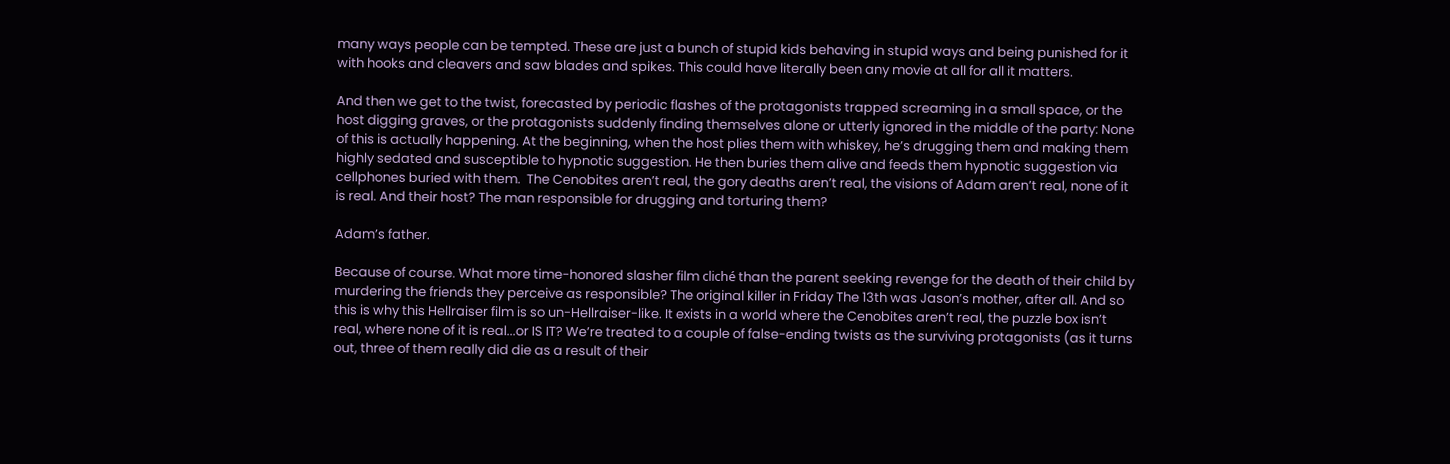many ways people can be tempted. These are just a bunch of stupid kids behaving in stupid ways and being punished for it with hooks and cleavers and saw blades and spikes. This could have literally been any movie at all for all it matters.

And then we get to the twist, forecasted by periodic flashes of the protagonists trapped screaming in a small space, or the host digging graves, or the protagonists suddenly finding themselves alone or utterly ignored in the middle of the party: None of this is actually happening. At the beginning, when the host plies them with whiskey, he’s drugging them and making them highly sedated and susceptible to hypnotic suggestion. He then buries them alive and feeds them hypnotic suggestion via cellphones buried with them.  The Cenobites aren’t real, the gory deaths aren’t real, the visions of Adam aren’t real, none of it is real. And their host? The man responsible for drugging and torturing them?

Adam’s father.

Because of course. What more time-honored slasher film cliché than the parent seeking revenge for the death of their child by murdering the friends they perceive as responsible? The original killer in Friday The 13th was Jason’s mother, after all. And so this is why this Hellraiser film is so un-Hellraiser-like. It exists in a world where the Cenobites aren’t real, the puzzle box isn’t real, where none of it is real...or IS IT? We’re treated to a couple of false-ending twists as the surviving protagonists (as it turns out, three of them really did die as a result of their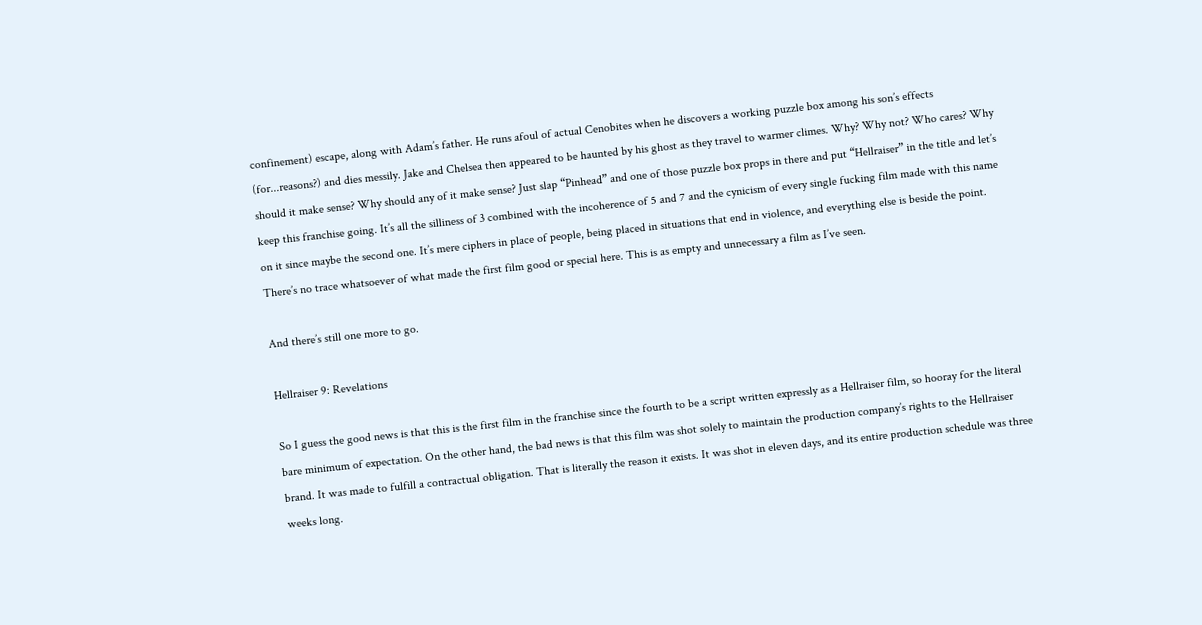confinement) escape, along with Adam’s father. He runs afoul of actual Cenobites when he discovers a working puzzle box among his son’s effects (for...reasons?) and dies messily. Jake and Chelsea then appeared to be haunted by his ghost as they travel to warmer climes. Why? Why not? Who cares? Why should it make sense? Why should any of it make sense? Just slap “Pinhead” and one of those puzzle box props in there and put “Hellraiser” in the title and let’s keep this franchise going. It’s all the silliness of 3 combined with the incoherence of 5 and 7 and the cynicism of every single fucking film made with this name on it since maybe the second one. It’s mere ciphers in place of people, being placed in situations that end in violence, and everything else is beside the point. There’s no trace whatsoever of what made the first film good or special here. This is as empty and unnecessary a film as I’ve seen.

And there’s still one more to go.

Hellraiser 9: Revelations

So I guess the good news is that this is the first film in the franchise since the fourth to be a script written expressly as a Hellraiser film, so hooray for the literal bare minimum of expectation. On the other hand, the bad news is that this film was shot solely to maintain the production company’s rights to the Hellraiser brand. It was made to fulfill a contractual obligation. That is literally the reason it exists. It was shot in eleven days, and its entire production schedule was three weeks long.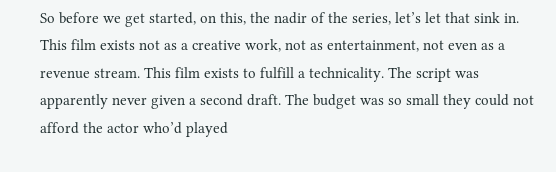So before we get started, on this, the nadir of the series, let’s let that sink in. This film exists not as a creative work, not as entertainment, not even as a revenue stream. This film exists to fulfill a technicality. The script was apparently never given a second draft. The budget was so small they could not afford the actor who’d played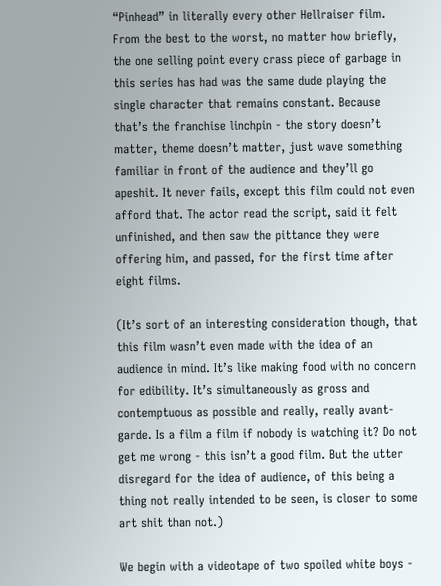“Pinhead” in literally every other Hellraiser film. From the best to the worst, no matter how briefly, the one selling point every crass piece of garbage in this series has had was the same dude playing the single character that remains constant. Because that’s the franchise linchpin - the story doesn’t matter, theme doesn’t matter, just wave something familiar in front of the audience and they’ll go apeshit. It never fails, except this film could not even afford that. The actor read the script, said it felt unfinished, and then saw the pittance they were offering him, and passed, for the first time after eight films.

(It’s sort of an interesting consideration though, that this film wasn’t even made with the idea of an audience in mind. It’s like making food with no concern for edibility. It’s simultaneously as gross and contemptuous as possible and really, really avant-garde. Is a film a film if nobody is watching it? Do not get me wrong - this isn’t a good film. But the utter disregard for the idea of audience, of this being a thing not really intended to be seen, is closer to some art shit than not.)

We begin with a videotape of two spoiled white boys -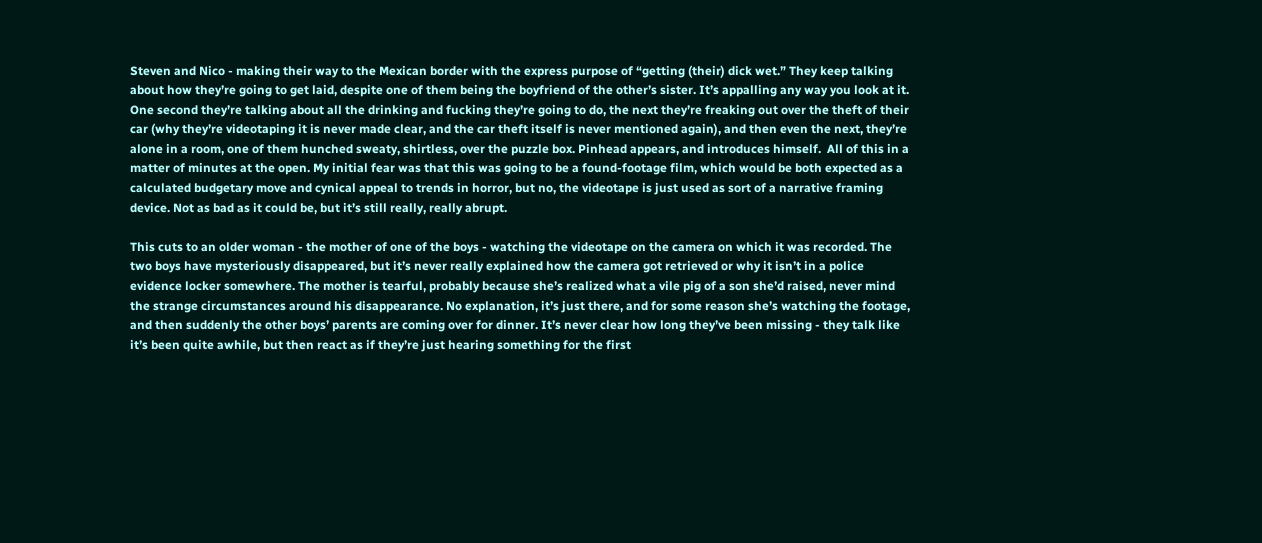Steven and Nico - making their way to the Mexican border with the express purpose of “getting (their) dick wet.” They keep talking about how they’re going to get laid, despite one of them being the boyfriend of the other’s sister. It’s appalling any way you look at it. One second they’re talking about all the drinking and fucking they’re going to do, the next they’re freaking out over the theft of their car (why they’re videotaping it is never made clear, and the car theft itself is never mentioned again), and then even the next, they’re alone in a room, one of them hunched sweaty, shirtless, over the puzzle box. Pinhead appears, and introduces himself.  All of this in a matter of minutes at the open. My initial fear was that this was going to be a found-footage film, which would be both expected as a calculated budgetary move and cynical appeal to trends in horror, but no, the videotape is just used as sort of a narrative framing device. Not as bad as it could be, but it’s still really, really abrupt.

This cuts to an older woman - the mother of one of the boys - watching the videotape on the camera on which it was recorded. The two boys have mysteriously disappeared, but it’s never really explained how the camera got retrieved or why it isn’t in a police evidence locker somewhere. The mother is tearful, probably because she’s realized what a vile pig of a son she’d raised, never mind the strange circumstances around his disappearance. No explanation, it’s just there, and for some reason she’s watching the footage, and then suddenly the other boys’ parents are coming over for dinner. It’s never clear how long they’ve been missing - they talk like it’s been quite awhile, but then react as if they’re just hearing something for the first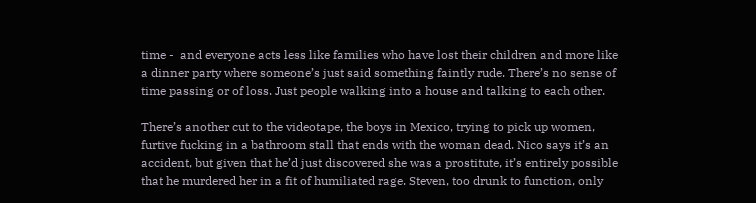time -  and everyone acts less like families who have lost their children and more like a dinner party where someone’s just said something faintly rude. There’s no sense of time passing or of loss. Just people walking into a house and talking to each other.

There’s another cut to the videotape, the boys in Mexico, trying to pick up women, furtive fucking in a bathroom stall that ends with the woman dead. Nico says it’s an accident, but given that he’d just discovered she was a prostitute, it’s entirely possible that he murdered her in a fit of humiliated rage. Steven, too drunk to function, only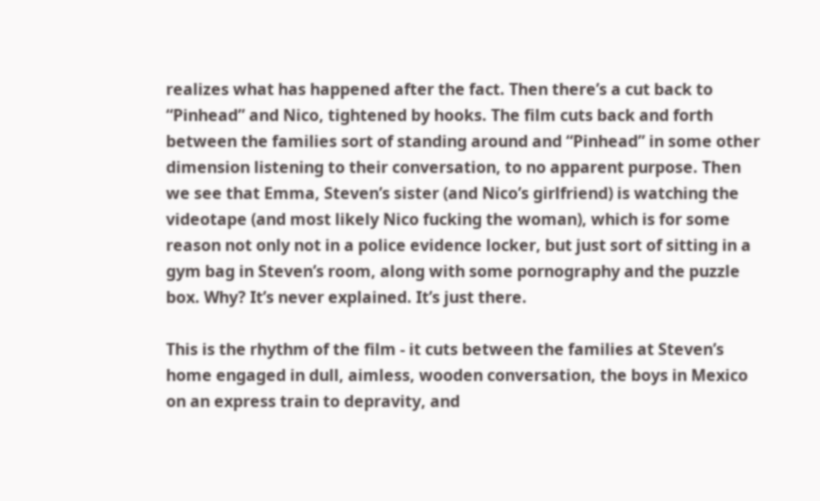realizes what has happened after the fact. Then there’s a cut back to “Pinhead” and Nico, tightened by hooks. The film cuts back and forth between the families sort of standing around and “Pinhead” in some other dimension listening to their conversation, to no apparent purpose. Then we see that Emma, Steven’s sister (and Nico’s girlfriend) is watching the videotape (and most likely Nico fucking the woman), which is for some reason not only not in a police evidence locker, but just sort of sitting in a gym bag in Steven’s room, along with some pornography and the puzzle box. Why? It’s never explained. It’s just there.

This is the rhythm of the film - it cuts between the families at Steven’s home engaged in dull, aimless, wooden conversation, the boys in Mexico on an express train to depravity, and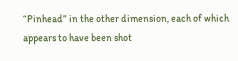“Pinhead” in the other dimension, each of which appears to have been shot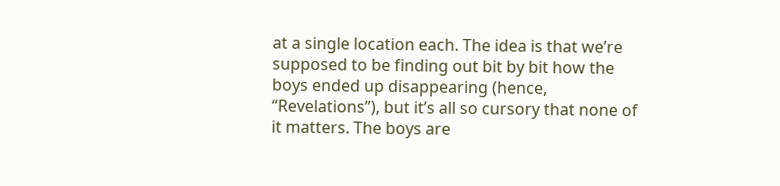at a single location each. The idea is that we’re supposed to be finding out bit by bit how the boys ended up disappearing (hence, “Revelations”), but it’s all so cursory that none of it matters. The boys are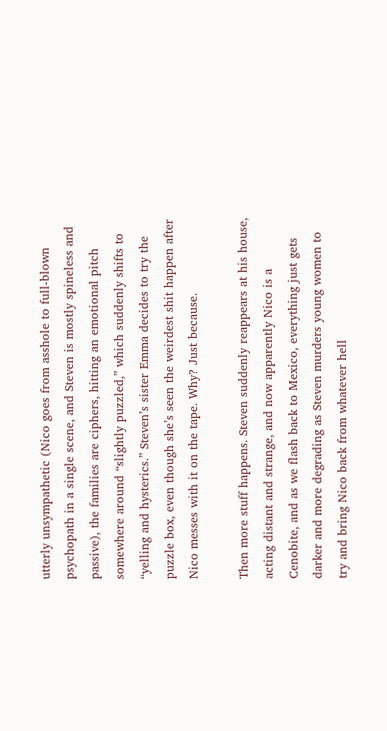utterly unsympathetic (Nico goes from asshole to full-blown psychopath in a single scene, and Steven is mostly spineless and passive), the families are ciphers, hitting an emotional pitch somewhere around “slightly puzzled,” which suddenly shifts to “yelling and hysterics.” Steven’s sister Emma decides to try the puzzle box, even though she’s seen the weirdest shit happen after Nico messes with it on the tape. Why? Just because.

Then more stuff happens. Steven suddenly reappears at his house, acting distant and strange, and now apparently Nico is a Cenobite, and as we flash back to Mexico, everything just gets darker and more degrading as Steven murders young women to try and bring Nico back from whatever hell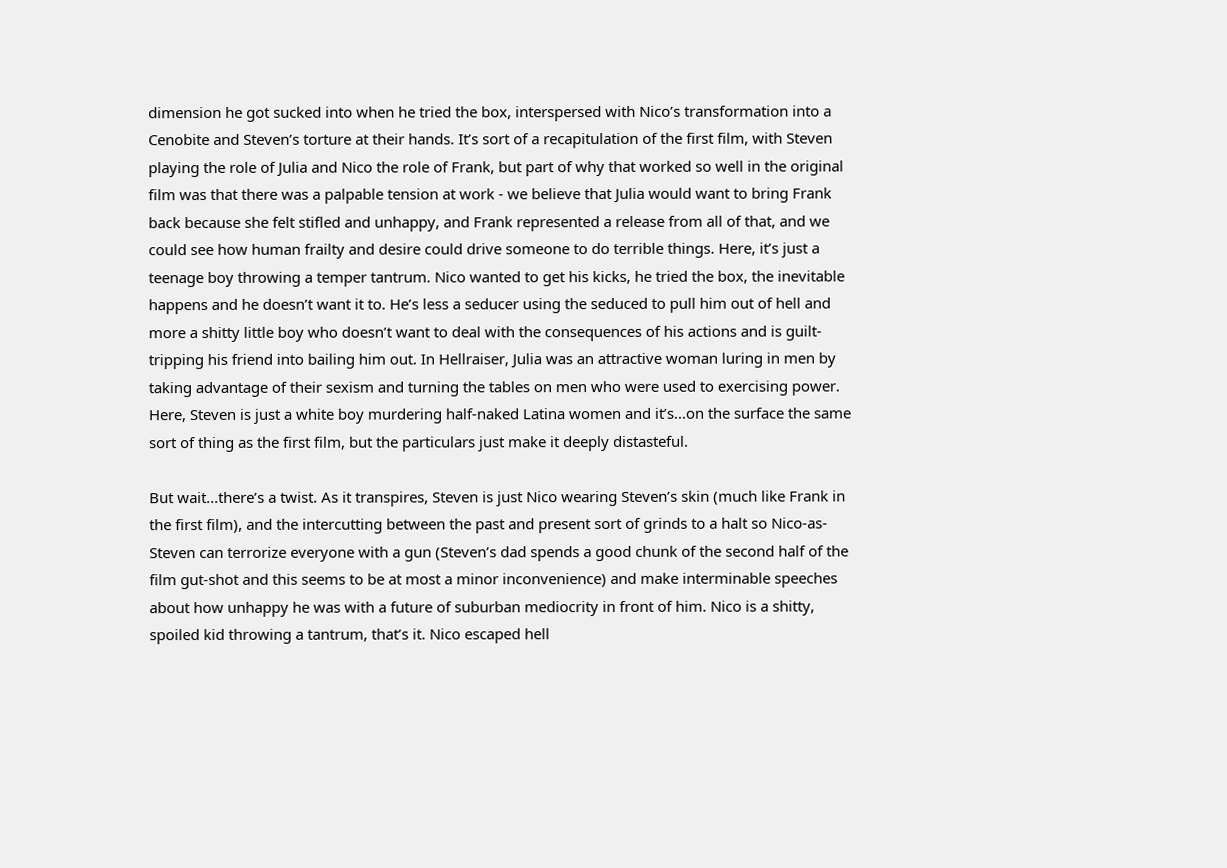dimension he got sucked into when he tried the box, interspersed with Nico’s transformation into a Cenobite and Steven’s torture at their hands. It’s sort of a recapitulation of the first film, with Steven playing the role of Julia and Nico the role of Frank, but part of why that worked so well in the original film was that there was a palpable tension at work - we believe that Julia would want to bring Frank back because she felt stifled and unhappy, and Frank represented a release from all of that, and we could see how human frailty and desire could drive someone to do terrible things. Here, it’s just a teenage boy throwing a temper tantrum. Nico wanted to get his kicks, he tried the box, the inevitable happens and he doesn’t want it to. He’s less a seducer using the seduced to pull him out of hell and more a shitty little boy who doesn’t want to deal with the consequences of his actions and is guilt-tripping his friend into bailing him out. In Hellraiser, Julia was an attractive woman luring in men by taking advantage of their sexism and turning the tables on men who were used to exercising power. Here, Steven is just a white boy murdering half-naked Latina women and it’s...on the surface the same sort of thing as the first film, but the particulars just make it deeply distasteful.

But wait...there’s a twist. As it transpires, Steven is just Nico wearing Steven’s skin (much like Frank in the first film), and the intercutting between the past and present sort of grinds to a halt so Nico-as-Steven can terrorize everyone with a gun (Steven’s dad spends a good chunk of the second half of the film gut-shot and this seems to be at most a minor inconvenience) and make interminable speeches about how unhappy he was with a future of suburban mediocrity in front of him. Nico is a shitty, spoiled kid throwing a tantrum, that’s it. Nico escaped hell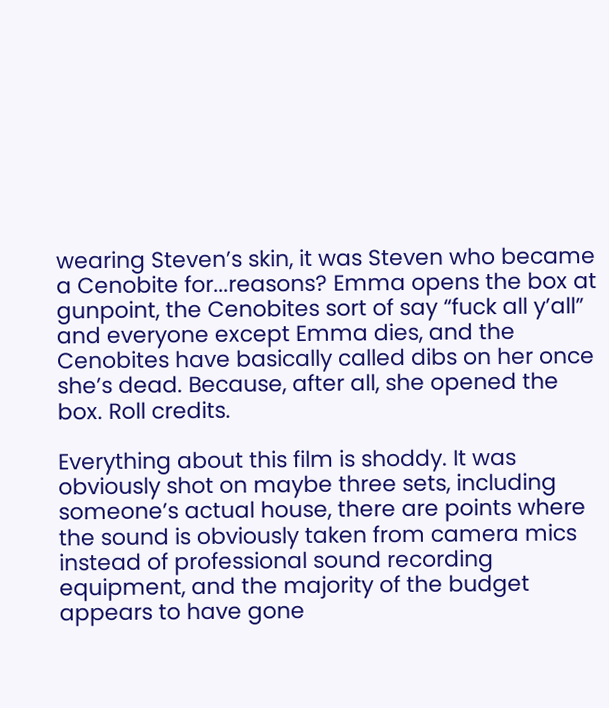wearing Steven’s skin, it was Steven who became a Cenobite for...reasons? Emma opens the box at gunpoint, the Cenobites sort of say “fuck all y’all” and everyone except Emma dies, and the Cenobites have basically called dibs on her once she’s dead. Because, after all, she opened the box. Roll credits.

Everything about this film is shoddy. It was obviously shot on maybe three sets, including someone’s actual house, there are points where the sound is obviously taken from camera mics instead of professional sound recording equipment, and the majority of the budget appears to have gone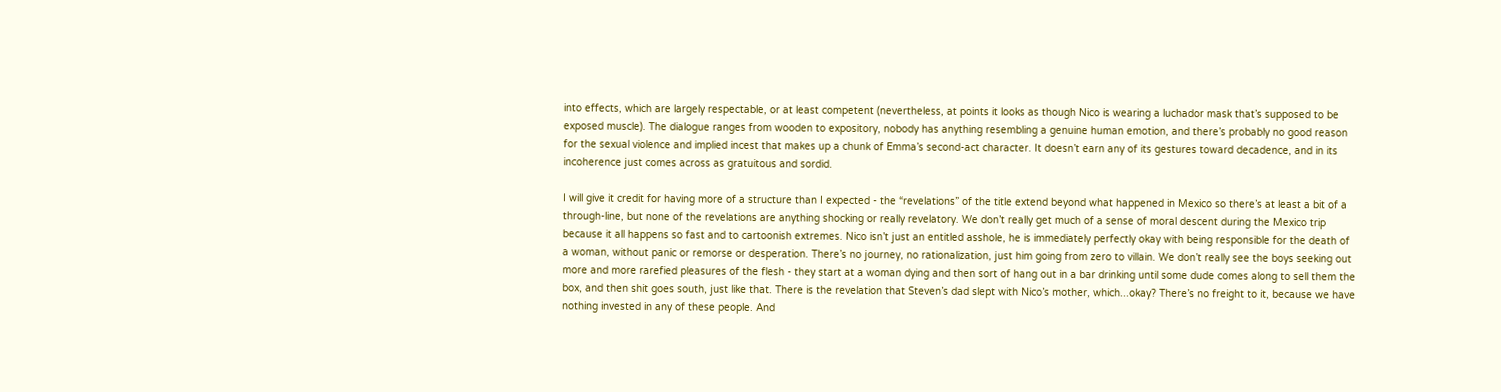into effects, which are largely respectable, or at least competent (nevertheless, at points it looks as though Nico is wearing a luchador mask that’s supposed to be exposed muscle). The dialogue ranges from wooden to expository, nobody has anything resembling a genuine human emotion, and there’s probably no good reason for the sexual violence and implied incest that makes up a chunk of Emma’s second-act character. It doesn’t earn any of its gestures toward decadence, and in its incoherence just comes across as gratuitous and sordid.

I will give it credit for having more of a structure than I expected - the “revelations” of the title extend beyond what happened in Mexico so there’s at least a bit of a through-line, but none of the revelations are anything shocking or really revelatory. We don’t really get much of a sense of moral descent during the Mexico trip because it all happens so fast and to cartoonish extremes. Nico isn’t just an entitled asshole, he is immediately perfectly okay with being responsible for the death of a woman, without panic or remorse or desperation. There’s no journey, no rationalization, just him going from zero to villain. We don’t really see the boys seeking out more and more rarefied pleasures of the flesh - they start at a woman dying and then sort of hang out in a bar drinking until some dude comes along to sell them the box, and then shit goes south, just like that. There is the revelation that Steven’s dad slept with Nico’s mother, which...okay? There’s no freight to it, because we have nothing invested in any of these people. And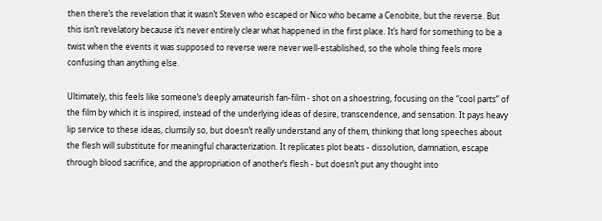then there’s the revelation that it wasn’t Steven who escaped or Nico who became a Cenobite, but the reverse. But this isn’t revelatory because it’s never entirely clear what happened in the first place. It’s hard for something to be a twist when the events it was supposed to reverse were never well-established, so the whole thing feels more confusing than anything else.

Ultimately, this feels like someone’s deeply amateurish fan-film - shot on a shoestring, focusing on the “cool parts” of the film by which it is inspired, instead of the underlying ideas of desire, transcendence, and sensation. It pays heavy lip service to these ideas, clumsily so, but doesn’t really understand any of them, thinking that long speeches about the flesh will substitute for meaningful characterization. It replicates plot beats - dissolution, damnation, escape through blood sacrifice, and the appropriation of another’s flesh - but doesn’t put any thought into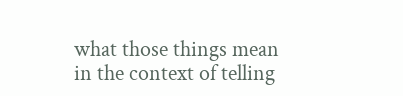what those things mean in the context of telling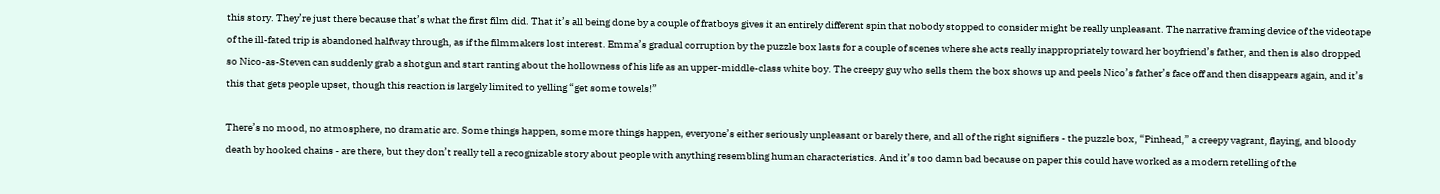this story. They’re just there because that’s what the first film did. That it’s all being done by a couple of fratboys gives it an entirely different spin that nobody stopped to consider might be really unpleasant. The narrative framing device of the videotape of the ill-fated trip is abandoned halfway through, as if the filmmakers lost interest. Emma’s gradual corruption by the puzzle box lasts for a couple of scenes where she acts really inappropriately toward her boyfriend’s father, and then is also dropped so Nico-as-Steven can suddenly grab a shotgun and start ranting about the hollowness of his life as an upper-middle-class white boy. The creepy guy who sells them the box shows up and peels Nico’s father’s face off and then disappears again, and it’s this that gets people upset, though this reaction is largely limited to yelling “get some towels!”

There’s no mood, no atmosphere, no dramatic arc. Some things happen, some more things happen, everyone’s either seriously unpleasant or barely there, and all of the right signifiers - the puzzle box, “Pinhead,” a creepy vagrant, flaying, and bloody death by hooked chains - are there, but they don’t really tell a recognizable story about people with anything resembling human characteristics. And it’s too damn bad because on paper this could have worked as a modern retelling of the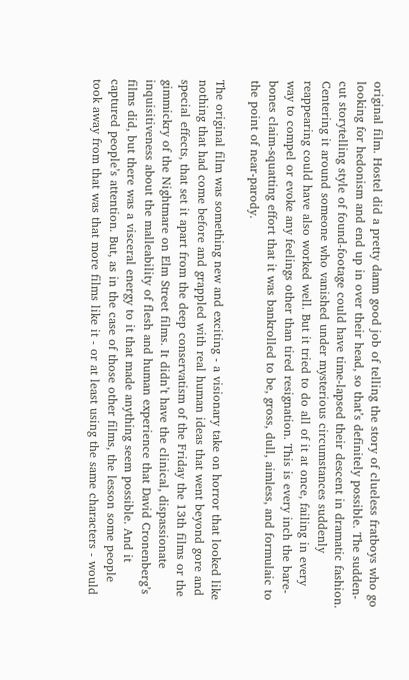original film. Hostel did a pretty damn good job of telling the story of clueless fratboys who go looking for hedonism and end up in over their head, so that’s definitely possible. The sudden-cut storytelling style of found-footage could have time-lapsed their descent in dramatic fashion. Centering it around someone who vanished under mysterious circumstances suddenly reappearing could have also worked well. But it tried to do all of it at once, failing in every way to compel or evoke any feelings other than tired resignation. This is every inch the bare-bones claim-squatting effort that it was bankrolled to be, gross, dull, aimless, and formulaic to the point of near-parody.

The original film was something new and exciting - a visionary take on horror that looked like nothing that had come before and grappled with real human ideas that went beyond gore and special effects, that set it apart from the deep conservatism of the Friday the 13th films or the gimmickry of the Nightmare on Elm Street films. It didn’t have the clinical, dispassionate inquisitiveness about the malleability of flesh and human experience that David Cronenberg’s films did, but there was a visceral energy to it that made anything seem possible. And it captured people’s attention. But, as in the case of those other films, the lesson some people took away from that was that more films like it - or at least using the same characters - would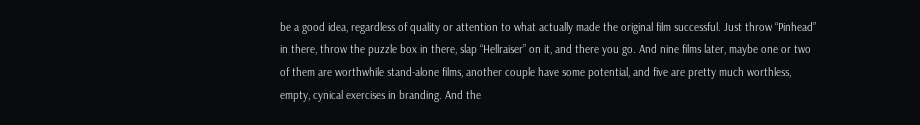be a good idea, regardless of quality or attention to what actually made the original film successful. Just throw “Pinhead” in there, throw the puzzle box in there, slap “Hellraiser” on it, and there you go. And nine films later, maybe one or two of them are worthwhile stand-alone films, another couple have some potential, and five are pretty much worthless, empty, cynical exercises in branding. And the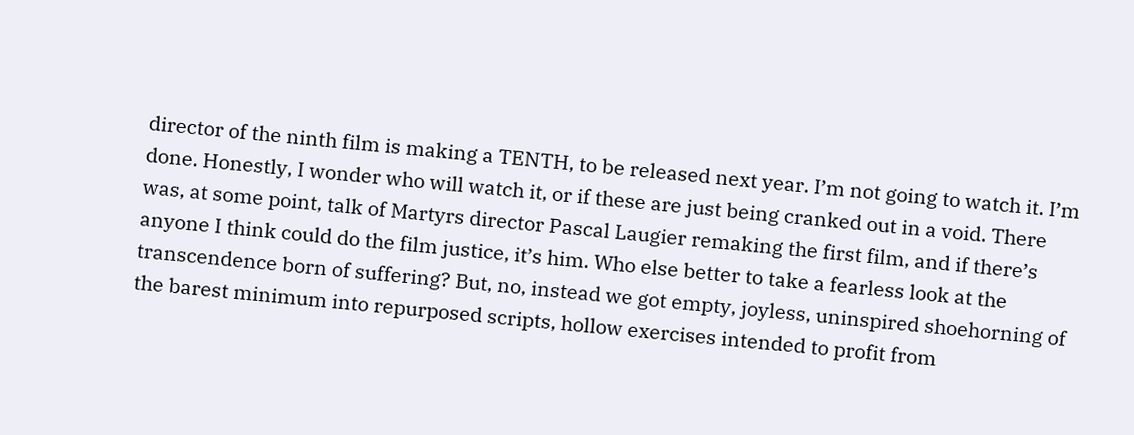director of the ninth film is making a TENTH, to be released next year. I’m not going to watch it. I’m done. Honestly, I wonder who will watch it, or if these are just being cranked out in a void. There was, at some point, talk of Martyrs director Pascal Laugier remaking the first film, and if there’s anyone I think could do the film justice, it’s him. Who else better to take a fearless look at the transcendence born of suffering? But, no, instead we got empty, joyless, uninspired shoehorning of the barest minimum into repurposed scripts, hollow exercises intended to profit from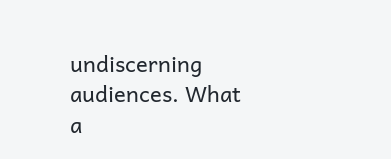undiscerning audiences. What a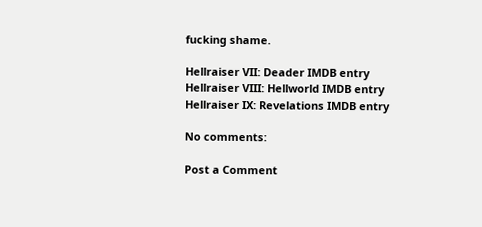fucking shame.

Hellraiser VII: Deader IMDB entry
Hellraiser VIII: Hellworld IMDB entry
Hellraiser IX: Revelations IMDB entry

No comments:

Post a Comment